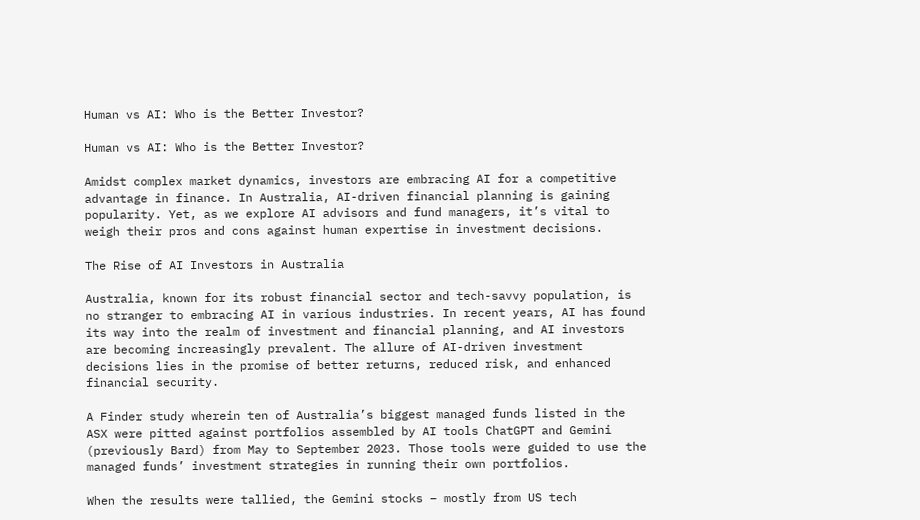Human vs AI: Who is the Better Investor?

Human vs AI: Who is the Better Investor?

Amidst complex market dynamics, investors are embracing AI for a competitive advantage in finance. In Australia, AI-driven financial planning is gaining popularity. Yet, as we explore AI advisors and fund managers, it’s vital to weigh their pros and cons against human expertise in investment decisions.

The Rise of AI Investors in Australia

Australia, known for its robust financial sector and tech-savvy population, is no stranger to embracing AI in various industries. In recent years, AI has found its way into the realm of investment and financial planning, and AI investors are becoming increasingly prevalent. The allure of AI-driven investment decisions lies in the promise of better returns, reduced risk, and enhanced financial security.

A Finder study wherein ten of Australia’s biggest managed funds listed in the ASX were pitted against portfolios assembled by AI tools ChatGPT and Gemini (previously Bard) from May to September 2023. Those tools were guided to use the managed funds’ investment strategies in running their own portfolios.

When the results were tallied, the Gemini stocks – mostly from US tech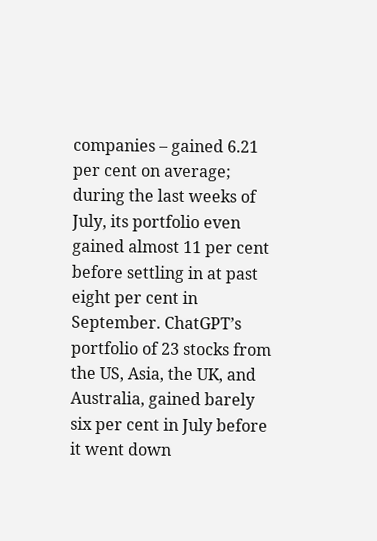companies – gained 6.21 per cent on average; during the last weeks of July, its portfolio even gained almost 11 per cent before settling in at past eight per cent in September. ChatGPT’s portfolio of 23 stocks from the US, Asia, the UK, and Australia, gained barely six per cent in July before it went down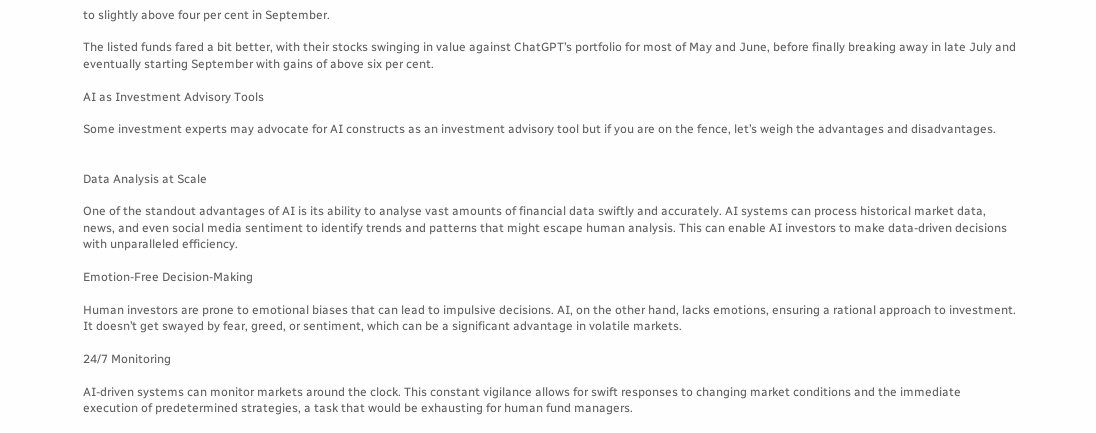to slightly above four per cent in September.

The listed funds fared a bit better, with their stocks swinging in value against ChatGPT’s portfolio for most of May and June, before finally breaking away in late July and eventually starting September with gains of above six per cent.

AI as Investment Advisory Tools

Some investment experts may advocate for AI constructs as an investment advisory tool but if you are on the fence, let’s weigh the advantages and disadvantages.


Data Analysis at Scale

One of the standout advantages of AI is its ability to analyse vast amounts of financial data swiftly and accurately. AI systems can process historical market data, news, and even social media sentiment to identify trends and patterns that might escape human analysis. This can enable AI investors to make data-driven decisions with unparalleled efficiency.

Emotion-Free Decision-Making

Human investors are prone to emotional biases that can lead to impulsive decisions. AI, on the other hand, lacks emotions, ensuring a rational approach to investment. It doesn’t get swayed by fear, greed, or sentiment, which can be a significant advantage in volatile markets.

24/7 Monitoring

AI-driven systems can monitor markets around the clock. This constant vigilance allows for swift responses to changing market conditions and the immediate execution of predetermined strategies, a task that would be exhausting for human fund managers.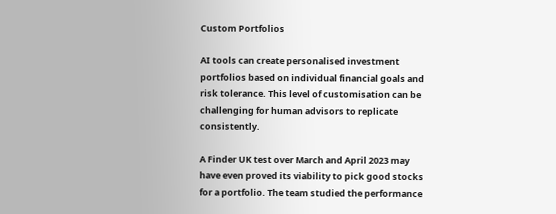Custom Portfolios

AI tools can create personalised investment portfolios based on individual financial goals and risk tolerance. This level of customisation can be challenging for human advisors to replicate consistently.

A Finder UK test over March and April 2023 may have even proved its viability to pick good stocks for a portfolio. The team studied the performance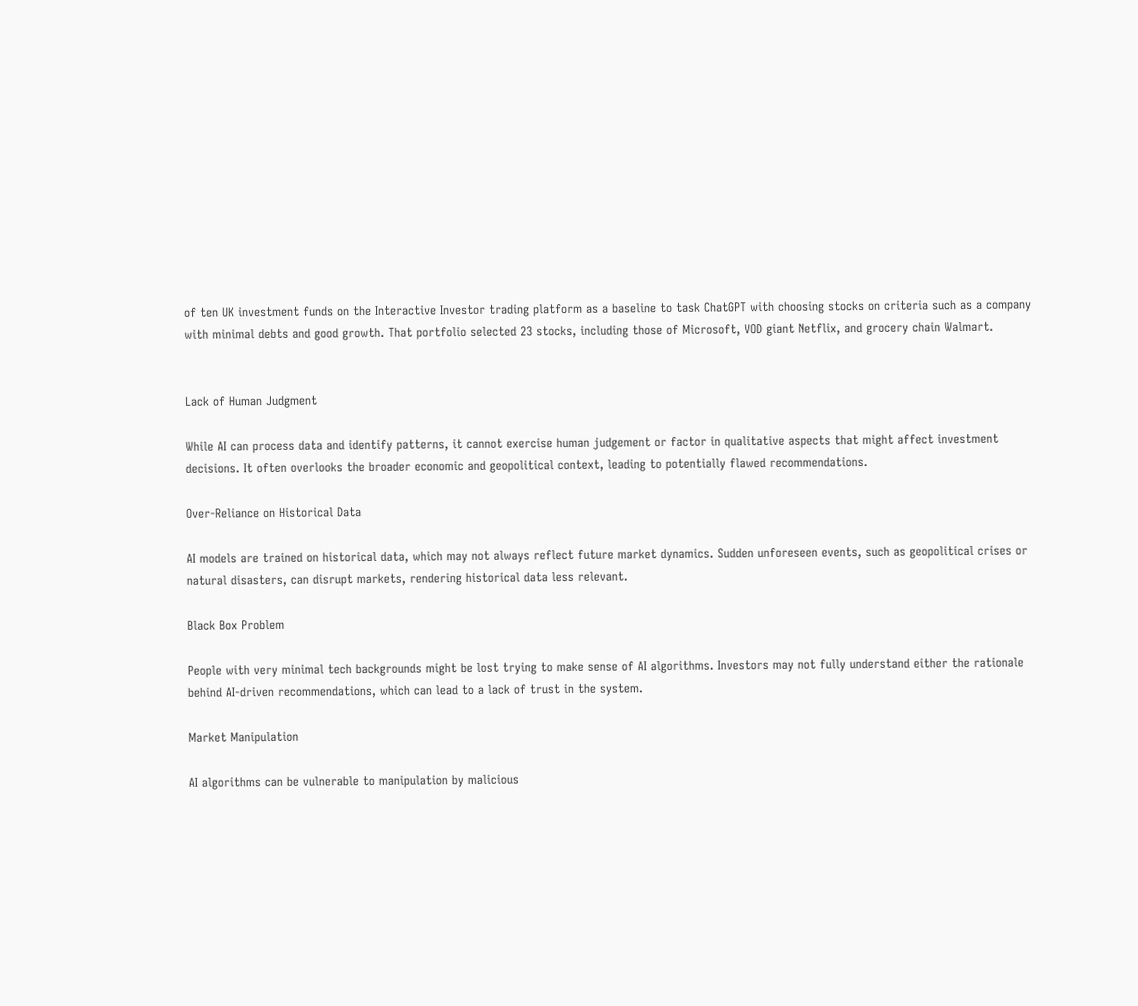of ten UK investment funds on the Interactive Investor trading platform as a baseline to task ChatGPT with choosing stocks on criteria such as a company with minimal debts and good growth. That portfolio selected 23 stocks, including those of Microsoft, VOD giant Netflix, and grocery chain Walmart.


Lack of Human Judgment

While AI can process data and identify patterns, it cannot exercise human judgement or factor in qualitative aspects that might affect investment decisions. It often overlooks the broader economic and geopolitical context, leading to potentially flawed recommendations.

Over-Reliance on Historical Data

AI models are trained on historical data, which may not always reflect future market dynamics. Sudden unforeseen events, such as geopolitical crises or natural disasters, can disrupt markets, rendering historical data less relevant.

Black Box Problem

People with very minimal tech backgrounds might be lost trying to make sense of AI algorithms. Investors may not fully understand either the rationale behind AI-driven recommendations, which can lead to a lack of trust in the system.

Market Manipulation

AI algorithms can be vulnerable to manipulation by malicious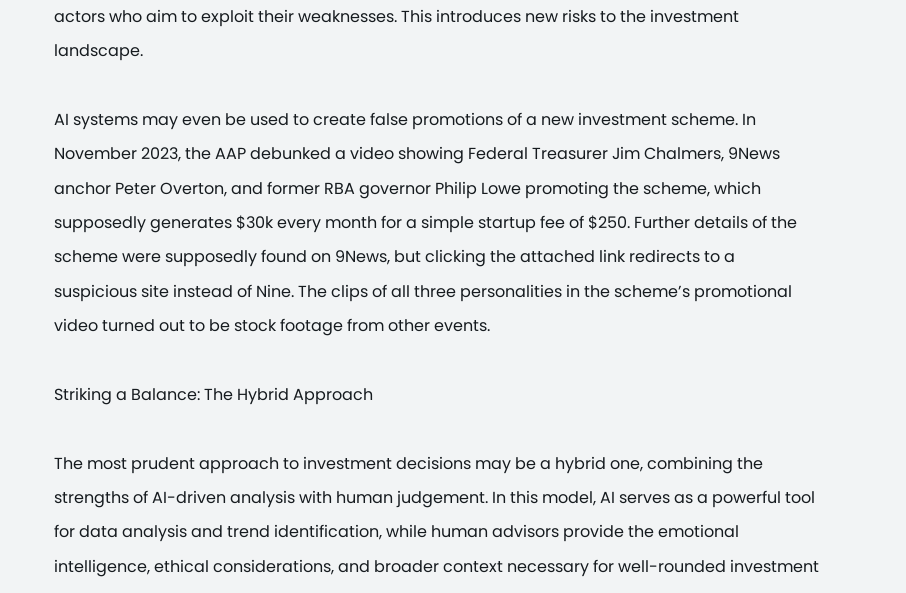actors who aim to exploit their weaknesses. This introduces new risks to the investment landscape.

AI systems may even be used to create false promotions of a new investment scheme. In November 2023, the AAP debunked a video showing Federal Treasurer Jim Chalmers, 9News anchor Peter Overton, and former RBA governor Philip Lowe promoting the scheme, which supposedly generates $30k every month for a simple startup fee of $250. Further details of the scheme were supposedly found on 9News, but clicking the attached link redirects to a suspicious site instead of Nine. The clips of all three personalities in the scheme’s promotional video turned out to be stock footage from other events.

Striking a Balance: The Hybrid Approach

The most prudent approach to investment decisions may be a hybrid one, combining the strengths of AI-driven analysis with human judgement. In this model, AI serves as a powerful tool for data analysis and trend identification, while human advisors provide the emotional intelligence, ethical considerations, and broader context necessary for well-rounded investment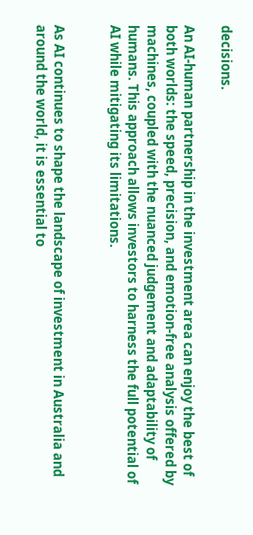decisions.

An AI-human partnership in the investment area can enjoy the best of both worlds: the speed, precision, and emotion-free analysis offered by machines, coupled with the nuanced judgement and adaptability of humans. This approach allows investors to harness the full potential of AI while mitigating its limitations.


As AI continues to shape the landscape of investment in Australia and around the world, it is essential to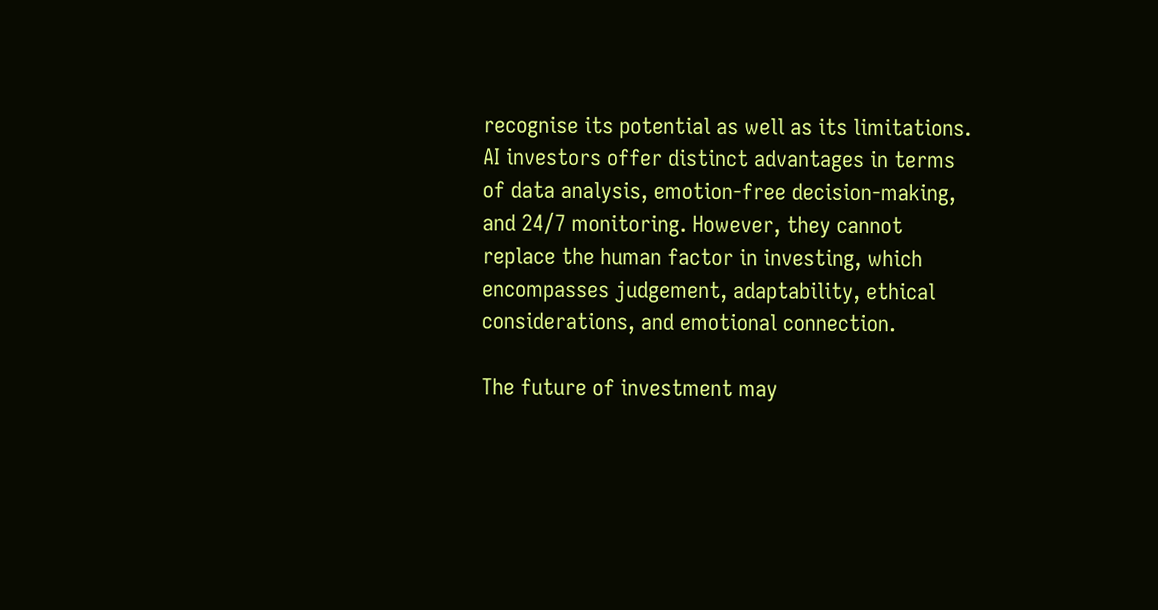recognise its potential as well as its limitations. AI investors offer distinct advantages in terms of data analysis, emotion-free decision-making, and 24/7 monitoring. However, they cannot replace the human factor in investing, which encompasses judgement, adaptability, ethical considerations, and emotional connection.

The future of investment may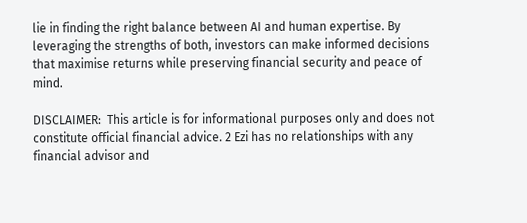lie in finding the right balance between AI and human expertise. By leveraging the strengths of both, investors can make informed decisions that maximise returns while preserving financial security and peace of mind.

DISCLAIMER:  This article is for informational purposes only and does not constitute official financial advice. 2 Ezi has no relationships with any financial advisor and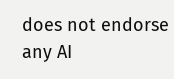does not endorse any AI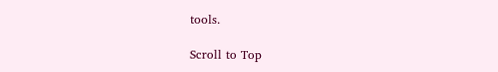tools.

Scroll to Top